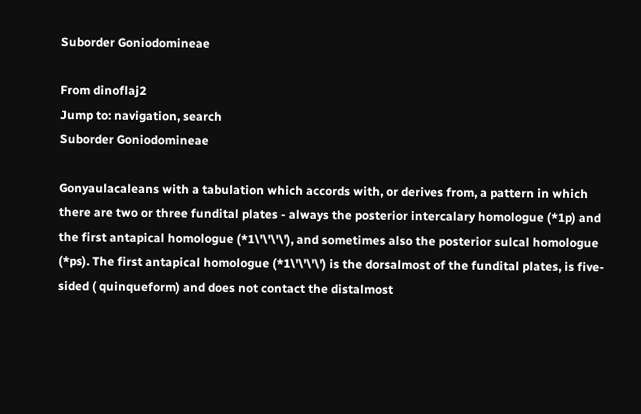Suborder Goniodomineae

From dinoflaj2
Jump to: navigation, search
Suborder Goniodomineae

Gonyaulacaleans with a tabulation which accords with, or derives from, a pattern in which there are two or three fundital plates - always the posterior intercalary homologue (*1p) and the first antapical homologue (*1\'\'\'\'), and sometimes also the posterior sulcal homologue (*ps). The first antapical homologue (*1\'\'\'\') is the dorsalmost of the fundital plates, is five-sided ( quinqueform) and does not contact the distalmost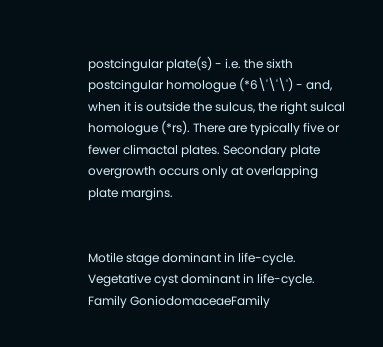postcingular plate(s) - i.e. the sixth postcingular homologue (*6\'\'\') - and, when it is outside the sulcus, the right sulcal homologue (*rs). There are typically five or fewer climactal plates. Secondary plate overgrowth occurs only at overlapping plate margins.


Motile stage dominant in life-cycle. Vegetative cyst dominant in life-cycle.
Family GoniodomaceaeFamily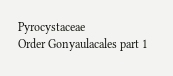Pyrocystaceae
Order Gonyaulacales part 1